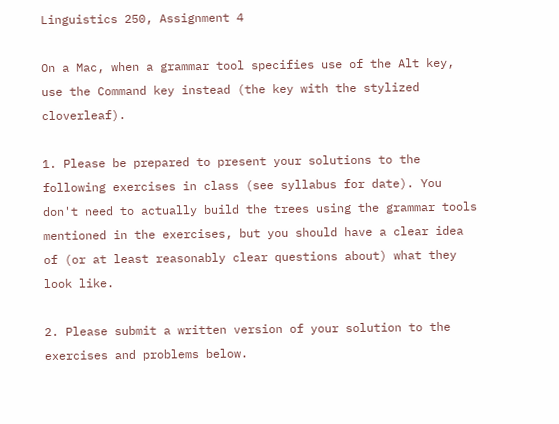Linguistics 250, Assignment 4

On a Mac, when a grammar tool specifies use of the Alt key, use the Command key instead (the key with the stylized cloverleaf).

1. Please be prepared to present your solutions to the following exercises in class (see syllabus for date). You don't need to actually build the trees using the grammar tools mentioned in the exercises, but you should have a clear idea of (or at least reasonably clear questions about) what they look like.

2. Please submit a written version of your solution to the exercises and problems below.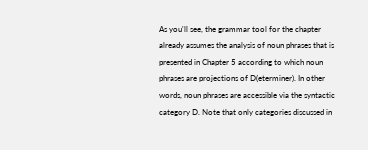As you'll see, the grammar tool for the chapter already assumes the analysis of noun phrases that is presented in Chapter 5 according to which noun phrases are projections of D(eterminer). In other words, noun phrases are accessible via the syntactic category D. Note that only categories discussed in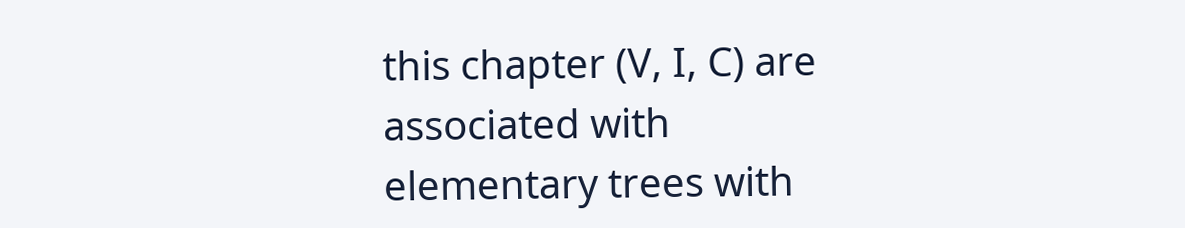this chapter (V, I, C) are associated with elementary trees with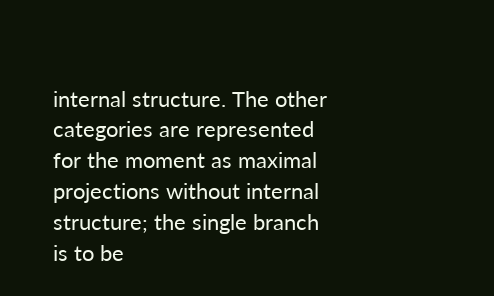internal structure. The other categories are represented for the moment as maximal projections without internal structure; the single branch is to be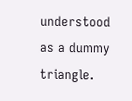understood as a dummy triangle.